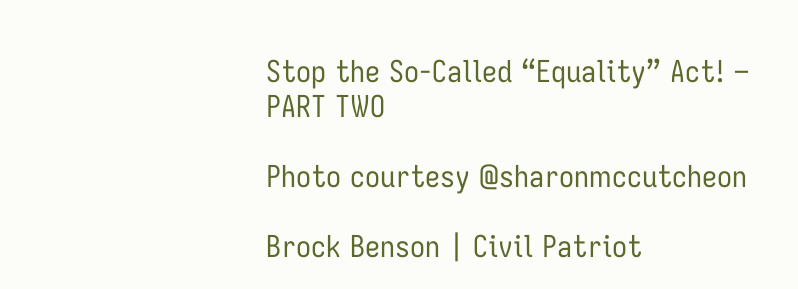Stop the So-Called “Equality” Act! – PART TWO

Photo courtesy @sharonmccutcheon

Brock Benson | Civil Patriot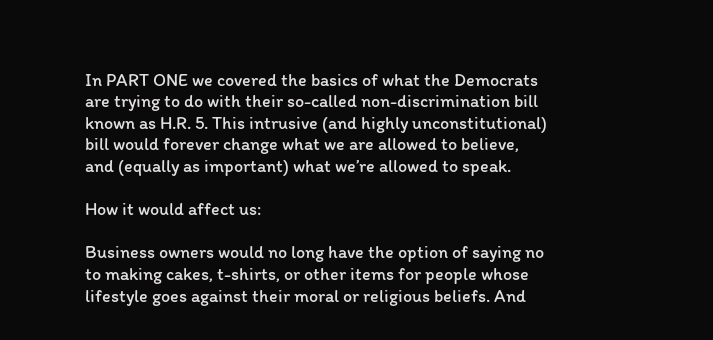In PART ONE we covered the basics of what the Democrats are trying to do with their so-called non-discrimination bill known as H.R. 5. This intrusive (and highly unconstitutional) bill would forever change what we are allowed to believe, and (equally as important) what we’re allowed to speak.

How it would affect us:

Business owners would no long have the option of saying no to making cakes, t-shirts, or other items for people whose lifestyle goes against their moral or religious beliefs. And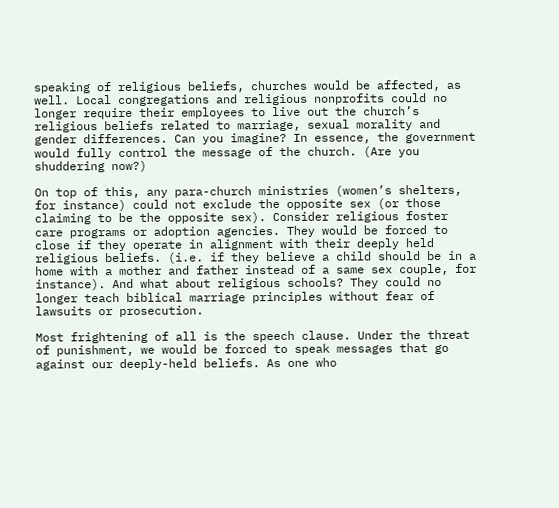speaking of religious beliefs, churches would be affected, as well. Local congregations and religious nonprofits could no longer require their employees to live out the church’s religious beliefs related to marriage, sexual morality and gender differences. Can you imagine? In essence, the government would fully control the message of the church. (Are you shuddering now?)

On top of this, any para-church ministries (women’s shelters, for instance) could not exclude the opposite sex (or those claiming to be the opposite sex). Consider religious foster care programs or adoption agencies. They would be forced to close if they operate in alignment with their deeply held religious beliefs. (i.e. if they believe a child should be in a home with a mother and father instead of a same sex couple, for instance). And what about religious schools? They could no longer teach biblical marriage principles without fear of lawsuits or prosecution.

Most frightening of all is the speech clause. Under the threat of punishment, we would be forced to speak messages that go against our deeply-held beliefs. As one who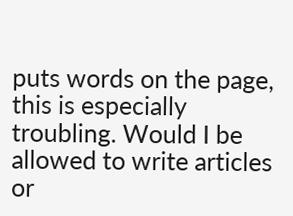puts words on the page, this is especially troubling. Would I be allowed to write articles or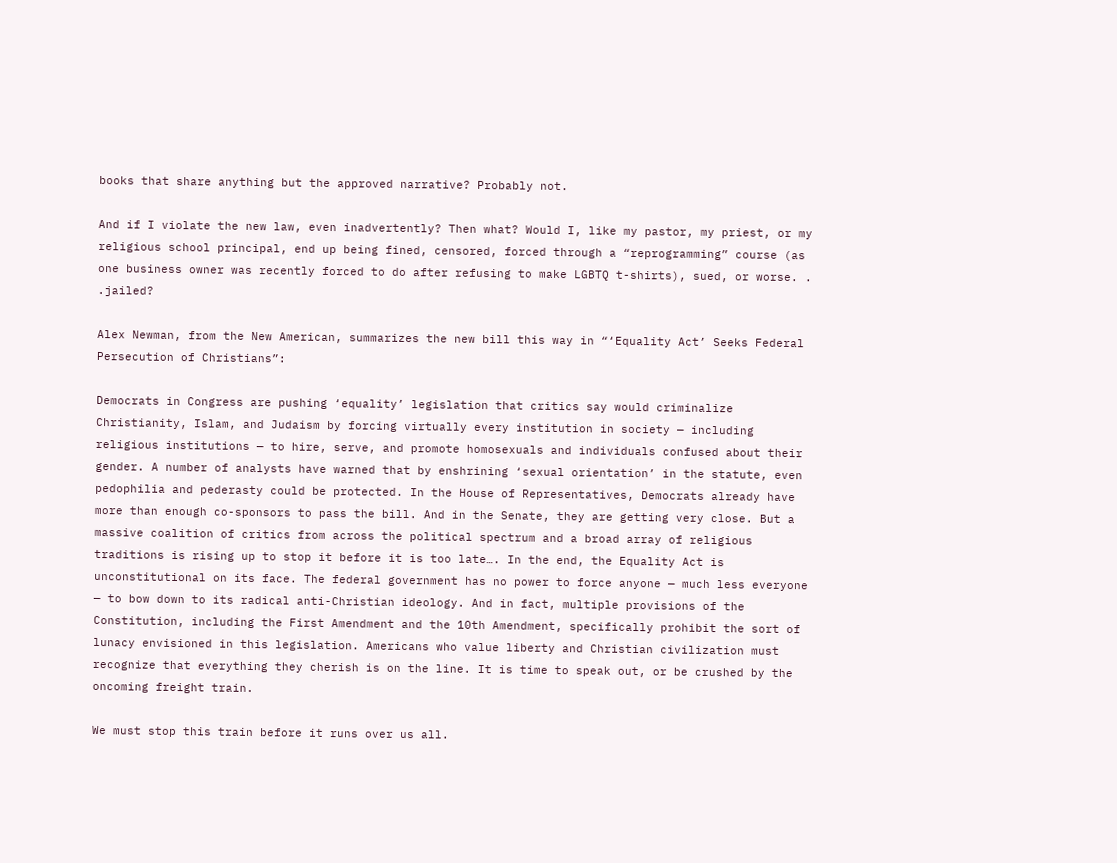books that share anything but the approved narrative? Probably not.

And if I violate the new law, even inadvertently? Then what? Would I, like my pastor, my priest, or my religious school principal, end up being fined, censored, forced through a “reprogramming” course (as one business owner was recently forced to do after refusing to make LGBTQ t-shirts), sued, or worse. . .jailed?

Alex Newman, from the New American, summarizes the new bill this way in “‘Equality Act’ Seeks Federal Persecution of Christians”:

Democrats in Congress are pushing ‘equality’ legislation that critics say would criminalize Christianity, Islam, and Judaism by forcing virtually every institution in society — including religious institutions — to hire, serve, and promote homosexuals and individuals confused about their gender. A number of analysts have warned that by enshrining ‘sexual orientation’ in the statute, even pedophilia and pederasty could be protected. In the House of Representatives, Democrats already have more than enough co-sponsors to pass the bill. And in the Senate, they are getting very close. But a massive coalition of critics from across the political spectrum and a broad array of religious traditions is rising up to stop it before it is too late…. In the end, the Equality Act is unconstitutional on its face. The federal government has no power to force anyone — much less everyone — to bow down to its radical anti-Christian ideology. And in fact, multiple provisions of the Constitution, including the First Amendment and the 10th Amendment, specifically prohibit the sort of lunacy envisioned in this legislation. Americans who value liberty and Christian civilization must recognize that everything they cherish is on the line. It is time to speak out, or be crushed by the oncoming freight train.

We must stop this train before it runs over us all.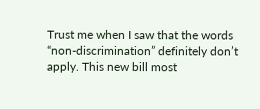Trust me when I saw that the words “non-discrimination” definitely don’t apply. This new bill most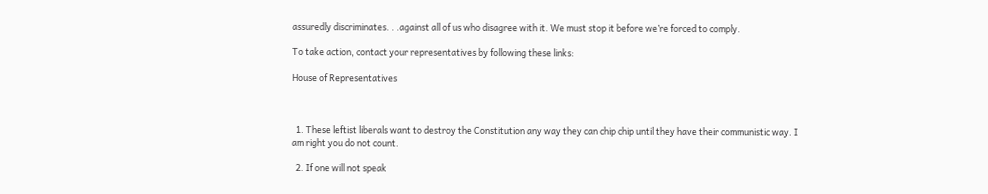assuredly discriminates. . .against all of us who disagree with it. We must stop it before we’re forced to comply.

To take action, contact your representatives by following these links:

House of Representatives



  1. These leftist liberals want to destroy the Constitution any way they can chip chip until they have their communistic way. I am right you do not count.

  2. If one will not speak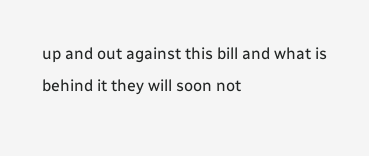up and out against this bill and what is behind it they will soon not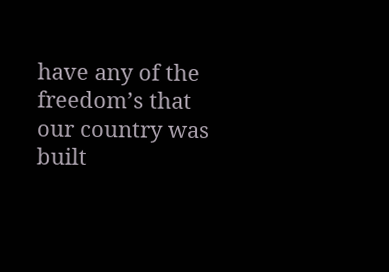have any of the freedom’s that our country was built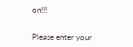on!!!


Please enter your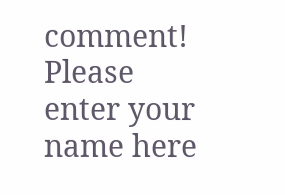comment!
Please enter your name here